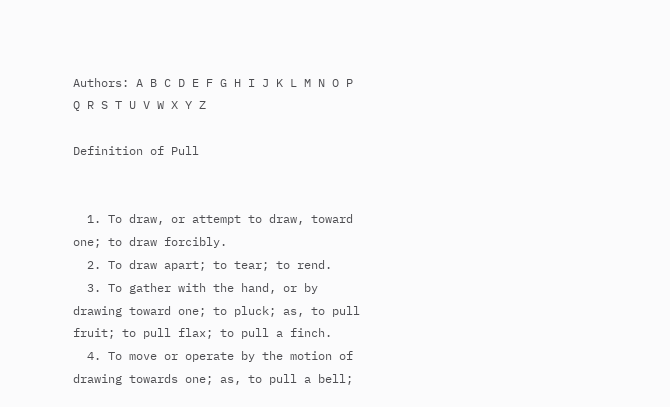Authors: A B C D E F G H I J K L M N O P Q R S T U V W X Y Z

Definition of Pull


  1. To draw, or attempt to draw, toward one; to draw forcibly.
  2. To draw apart; to tear; to rend.
  3. To gather with the hand, or by drawing toward one; to pluck; as, to pull fruit; to pull flax; to pull a finch.
  4. To move or operate by the motion of drawing towards one; as, to pull a bell;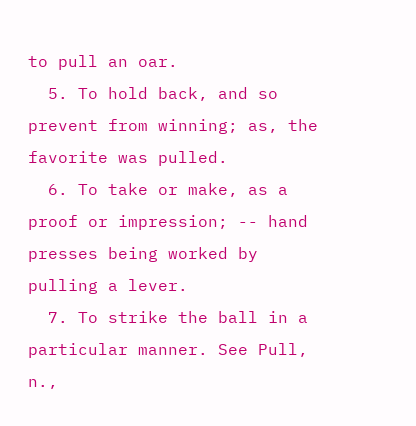to pull an oar.
  5. To hold back, and so prevent from winning; as, the favorite was pulled.
  6. To take or make, as a proof or impression; -- hand presses being worked by pulling a lever.
  7. To strike the ball in a particular manner. See Pull, n.,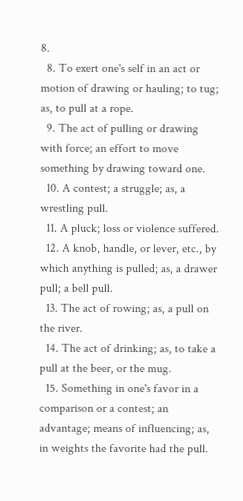8.
  8. To exert one's self in an act or motion of drawing or hauling; to tug; as, to pull at a rope.
  9. The act of pulling or drawing with force; an effort to move something by drawing toward one.
  10. A contest; a struggle; as, a wrestling pull.
  11. A pluck; loss or violence suffered.
  12. A knob, handle, or lever, etc., by which anything is pulled; as, a drawer pull; a bell pull.
  13. The act of rowing; as, a pull on the river.
  14. The act of drinking; as, to take a pull at the beer, or the mug.
  15. Something in one's favor in a comparison or a contest; an advantage; means of influencing; as, in weights the favorite had the pull.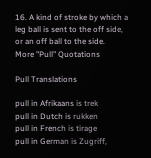16. A kind of stroke by which a leg ball is sent to the off side, or an off ball to the side.
More "Pull" Quotations

Pull Translations

pull in Afrikaans is trek
pull in Dutch is rukken
pull in French is tirage
pull in German is Zugriff,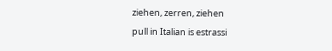ziehen, zerren, ziehen
pull in Italian is estrassi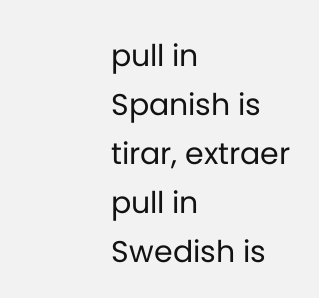pull in Spanish is tirar, extraer
pull in Swedish is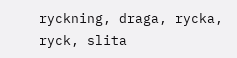ryckning, draga, rycka, ryck, slita